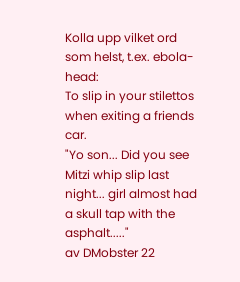Kolla upp vilket ord som helst, t.ex. ebola-head:
To slip in your stilettos when exiting a friends car.
"Yo son... Did you see Mitzi whip slip last night... girl almost had a skull tap with the asphalt....."
av DMobster 22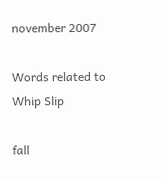november 2007

Words related to Whip Slip

fall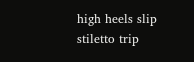high heels slip stiletto trip